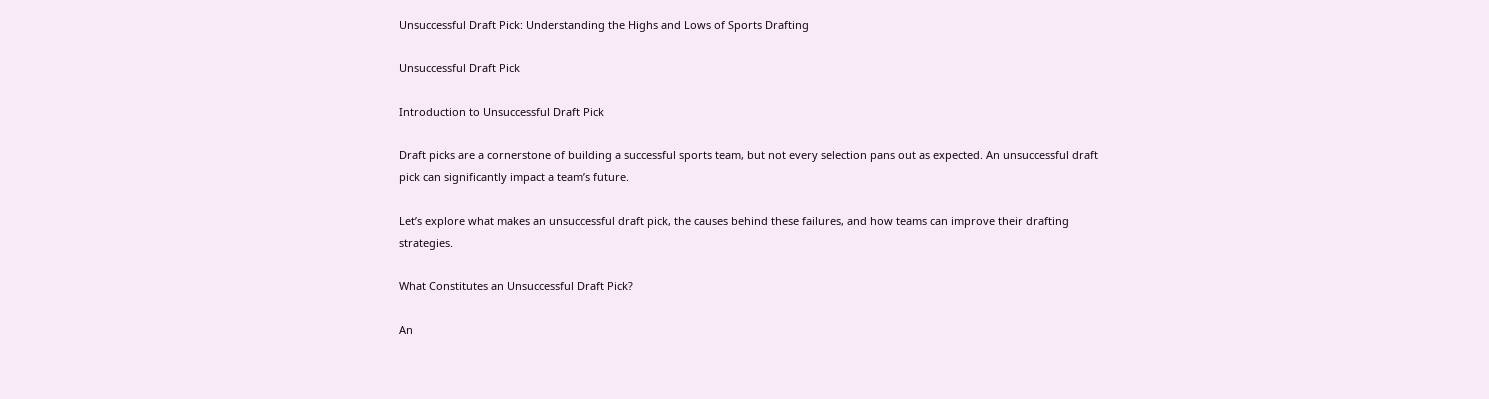Unsuccessful Draft Pick: Understanding the Highs and Lows of Sports Drafting

Unsuccessful Draft Pick

Introduction to Unsuccessful Draft Pick

Draft picks are a cornerstone of building a successful sports team, but not every selection pans out as expected. An unsuccessful draft pick can significantly impact a team’s future.

Let’s explore what makes an unsuccessful draft pick, the causes behind these failures, and how teams can improve their drafting strategies.

What Constitutes an Unsuccessful Draft Pick?

An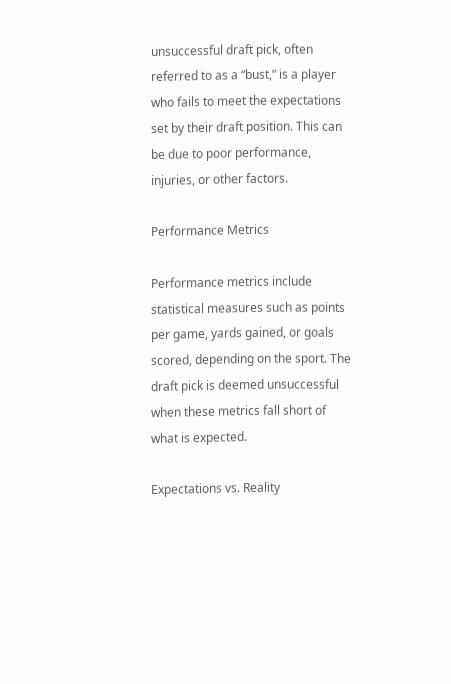unsuccessful draft pick, often referred to as a “bust,” is a player who fails to meet the expectations set by their draft position. This can be due to poor performance, injuries, or other factors.

Performance Metrics

Performance metrics include statistical measures such as points per game, yards gained, or goals scored, depending on the sport. The draft pick is deemed unsuccessful when these metrics fall short of what is expected.

Expectations vs. Reality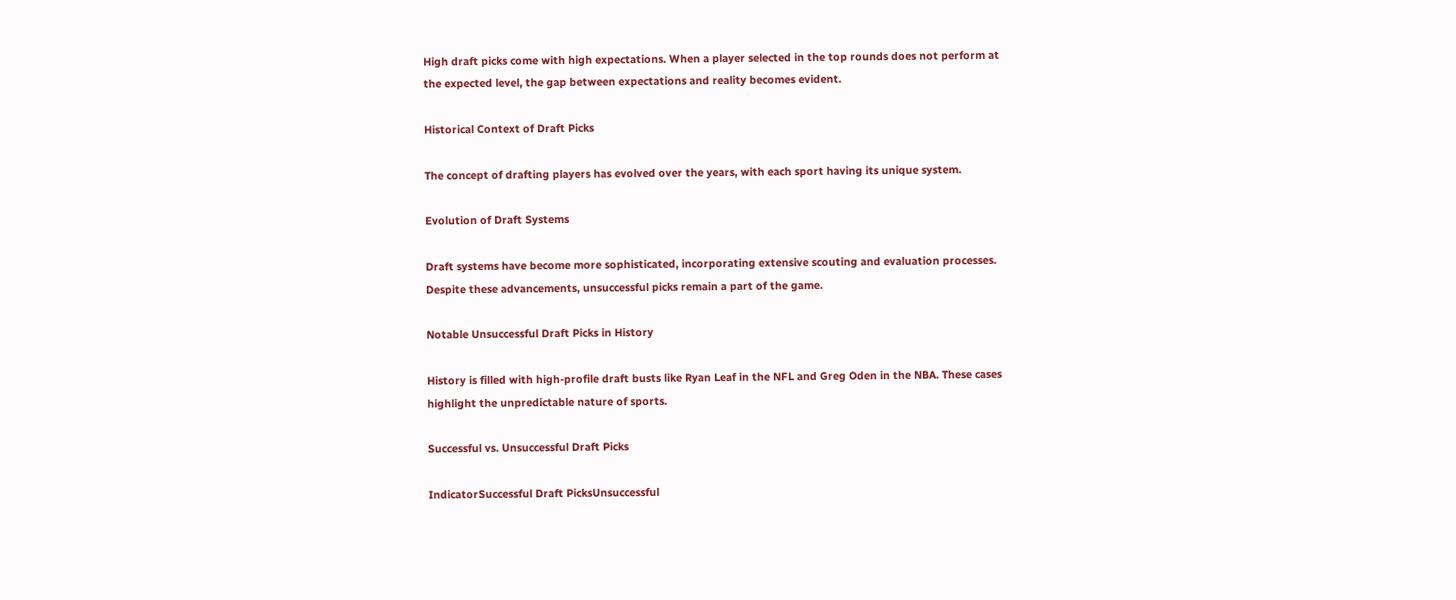High draft picks come with high expectations. When a player selected in the top rounds does not perform at the expected level, the gap between expectations and reality becomes evident.

Historical Context of Draft Picks

The concept of drafting players has evolved over the years, with each sport having its unique system.

Evolution of Draft Systems

Draft systems have become more sophisticated, incorporating extensive scouting and evaluation processes. Despite these advancements, unsuccessful picks remain a part of the game.

Notable Unsuccessful Draft Picks in History

History is filled with high-profile draft busts like Ryan Leaf in the NFL and Greg Oden in the NBA. These cases highlight the unpredictable nature of sports.

Successful vs. Unsuccessful Draft Picks

IndicatorSuccessful Draft PicksUnsuccessful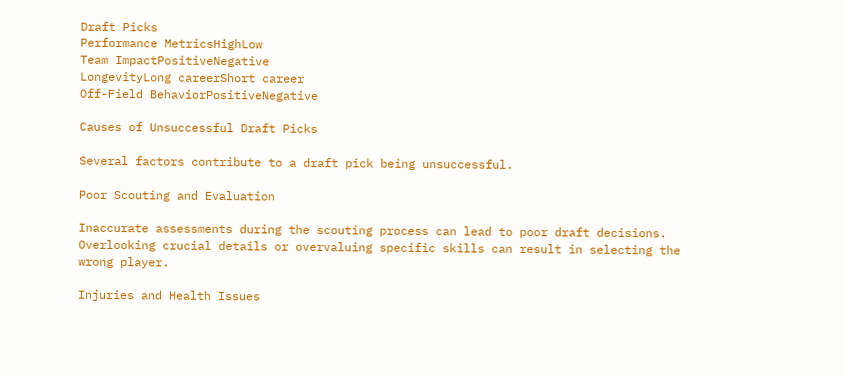Draft Picks
Performance MetricsHighLow
Team ImpactPositiveNegative
LongevityLong careerShort career
Off-Field BehaviorPositiveNegative

Causes of Unsuccessful Draft Picks

Several factors contribute to a draft pick being unsuccessful.

Poor Scouting and Evaluation

Inaccurate assessments during the scouting process can lead to poor draft decisions. Overlooking crucial details or overvaluing specific skills can result in selecting the wrong player.

Injuries and Health Issues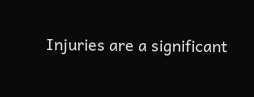Injuries are a significant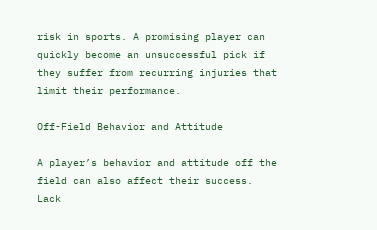risk in sports. A promising player can quickly become an unsuccessful pick if they suffer from recurring injuries that limit their performance.

Off-Field Behavior and Attitude

A player’s behavior and attitude off the field can also affect their success. Lack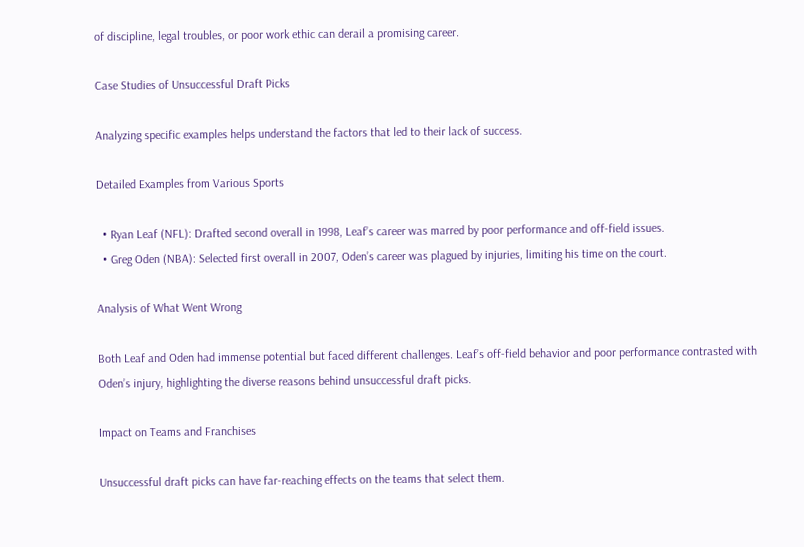of discipline, legal troubles, or poor work ethic can derail a promising career.

Case Studies of Unsuccessful Draft Picks

Analyzing specific examples helps understand the factors that led to their lack of success.

Detailed Examples from Various Sports

  • Ryan Leaf (NFL): Drafted second overall in 1998, Leaf’s career was marred by poor performance and off-field issues.
  • Greg Oden (NBA): Selected first overall in 2007, Oden’s career was plagued by injuries, limiting his time on the court.

Analysis of What Went Wrong

Both Leaf and Oden had immense potential but faced different challenges. Leaf’s off-field behavior and poor performance contrasted with Oden’s injury, highlighting the diverse reasons behind unsuccessful draft picks.

Impact on Teams and Franchises

Unsuccessful draft picks can have far-reaching effects on the teams that select them.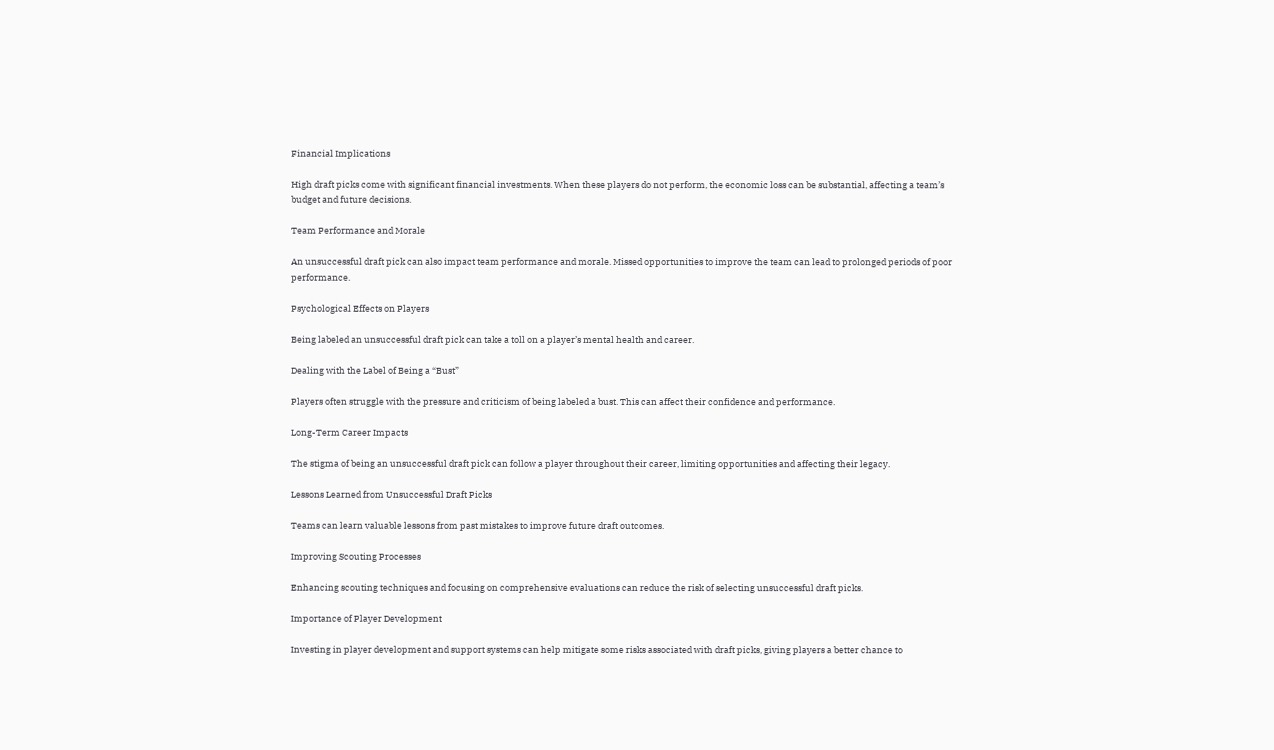Financial Implications

High draft picks come with significant financial investments. When these players do not perform, the economic loss can be substantial, affecting a team’s budget and future decisions.

Team Performance and Morale

An unsuccessful draft pick can also impact team performance and morale. Missed opportunities to improve the team can lead to prolonged periods of poor performance.

Psychological Effects on Players

Being labeled an unsuccessful draft pick can take a toll on a player’s mental health and career.

Dealing with the Label of Being a “Bust”

Players often struggle with the pressure and criticism of being labeled a bust. This can affect their confidence and performance.

Long-Term Career Impacts

The stigma of being an unsuccessful draft pick can follow a player throughout their career, limiting opportunities and affecting their legacy.

Lessons Learned from Unsuccessful Draft Picks

Teams can learn valuable lessons from past mistakes to improve future draft outcomes.

Improving Scouting Processes

Enhancing scouting techniques and focusing on comprehensive evaluations can reduce the risk of selecting unsuccessful draft picks.

Importance of Player Development

Investing in player development and support systems can help mitigate some risks associated with draft picks, giving players a better chance to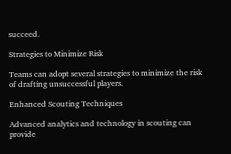succeed.

Strategies to Minimize Risk

Teams can adopt several strategies to minimize the risk of drafting unsuccessful players.

Enhanced Scouting Techniques

Advanced analytics and technology in scouting can provide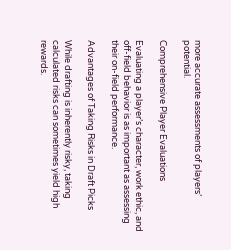more accurate assessments of players’ potential.

Comprehensive Player Evaluations

Evaluating a player’s character, work ethic, and off-field behavior is as important as assessing their on-field performance.

Advantages of Taking Risks in Draft Picks

While drafting is inherently risky, taking calculated risks can sometimes yield high rewards.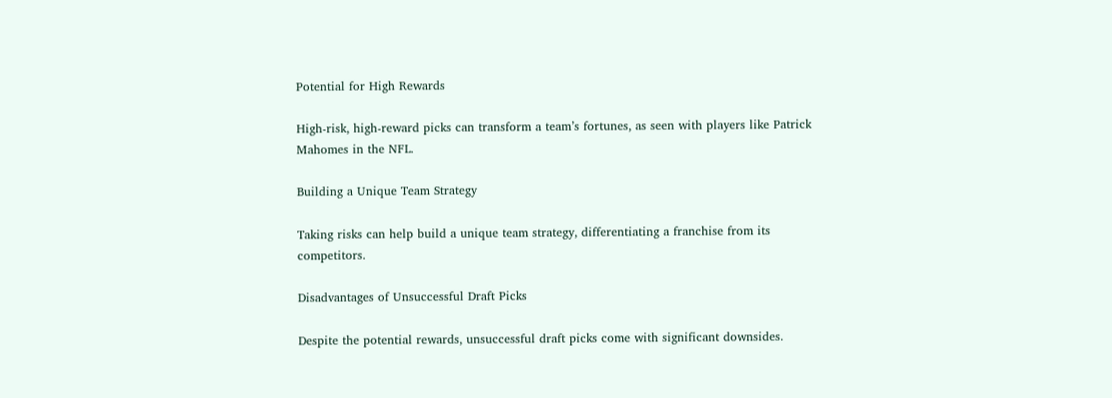Potential for High Rewards

High-risk, high-reward picks can transform a team’s fortunes, as seen with players like Patrick Mahomes in the NFL.

Building a Unique Team Strategy

Taking risks can help build a unique team strategy, differentiating a franchise from its competitors.

Disadvantages of Unsuccessful Draft Picks

Despite the potential rewards, unsuccessful draft picks come with significant downsides.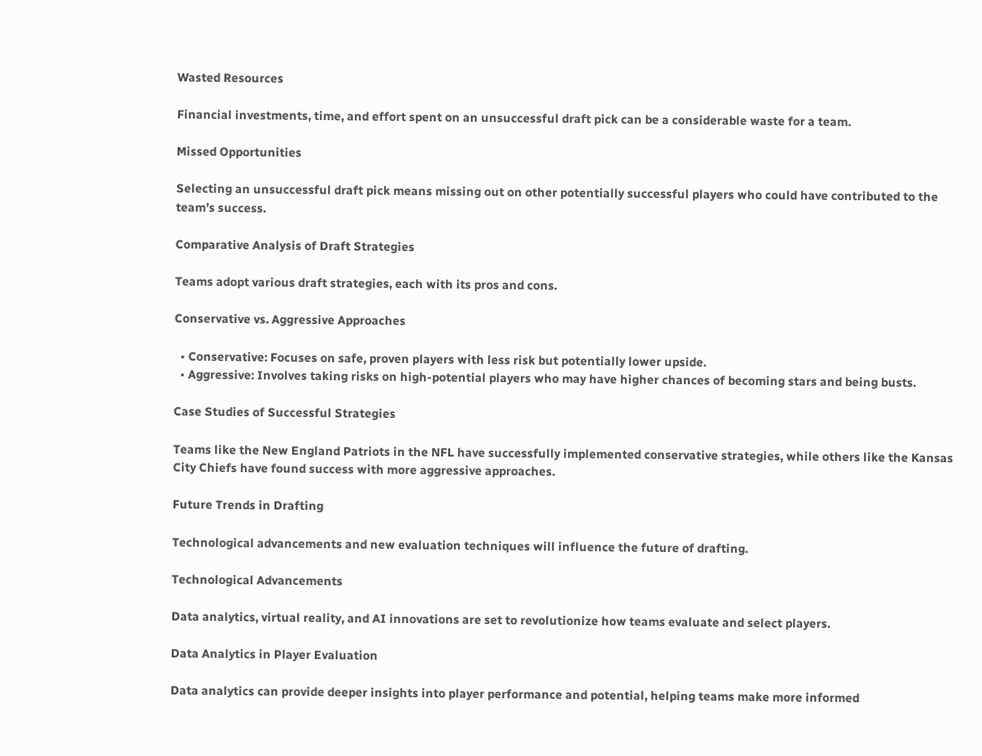Wasted Resources

Financial investments, time, and effort spent on an unsuccessful draft pick can be a considerable waste for a team.

Missed Opportunities

Selecting an unsuccessful draft pick means missing out on other potentially successful players who could have contributed to the team’s success.

Comparative Analysis of Draft Strategies

Teams adopt various draft strategies, each with its pros and cons.

Conservative vs. Aggressive Approaches

  • Conservative: Focuses on safe, proven players with less risk but potentially lower upside.
  • Aggressive: Involves taking risks on high-potential players who may have higher chances of becoming stars and being busts.

Case Studies of Successful Strategies

Teams like the New England Patriots in the NFL have successfully implemented conservative strategies, while others like the Kansas City Chiefs have found success with more aggressive approaches.

Future Trends in Drafting

Technological advancements and new evaluation techniques will influence the future of drafting.

Technological Advancements

Data analytics, virtual reality, and AI innovations are set to revolutionize how teams evaluate and select players.

Data Analytics in Player Evaluation

Data analytics can provide deeper insights into player performance and potential, helping teams make more informed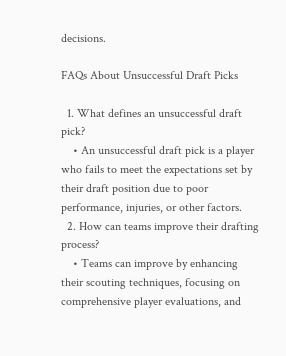decisions.

FAQs About Unsuccessful Draft Picks

  1. What defines an unsuccessful draft pick?
    • An unsuccessful draft pick is a player who fails to meet the expectations set by their draft position due to poor performance, injuries, or other factors.
  2. How can teams improve their drafting process?
    • Teams can improve by enhancing their scouting techniques, focusing on comprehensive player evaluations, and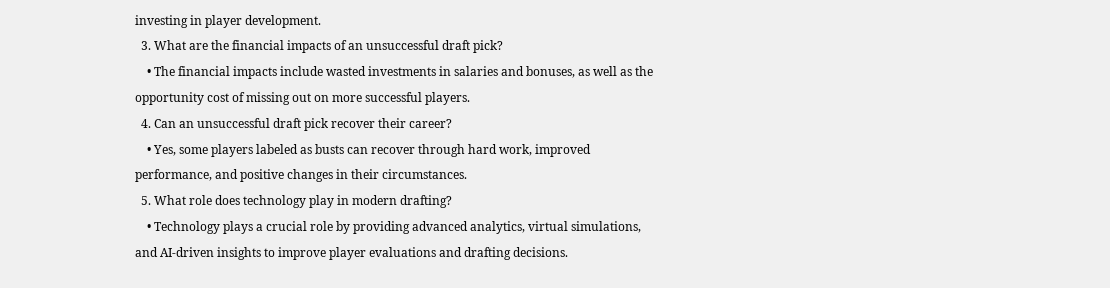investing in player development.
  3. What are the financial impacts of an unsuccessful draft pick?
    • The financial impacts include wasted investments in salaries and bonuses, as well as the opportunity cost of missing out on more successful players.
  4. Can an unsuccessful draft pick recover their career?
    • Yes, some players labeled as busts can recover through hard work, improved performance, and positive changes in their circumstances.
  5. What role does technology play in modern drafting?
    • Technology plays a crucial role by providing advanced analytics, virtual simulations, and AI-driven insights to improve player evaluations and drafting decisions.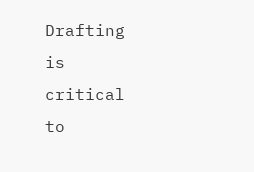Drafting is critical to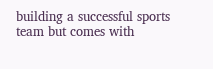building a successful sports team but comes with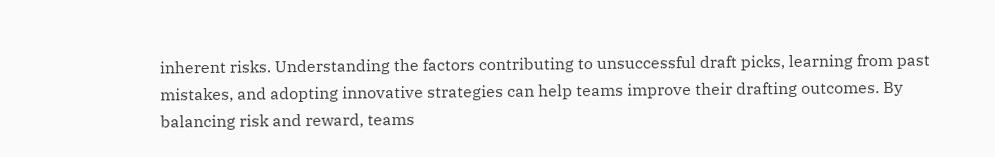inherent risks. Understanding the factors contributing to unsuccessful draft picks, learning from past mistakes, and adopting innovative strategies can help teams improve their drafting outcomes. By balancing risk and reward, teams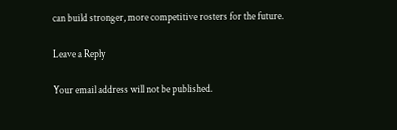can build stronger, more competitive rosters for the future.

Leave a Reply

Your email address will not be published.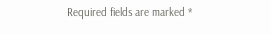Required fields are marked *